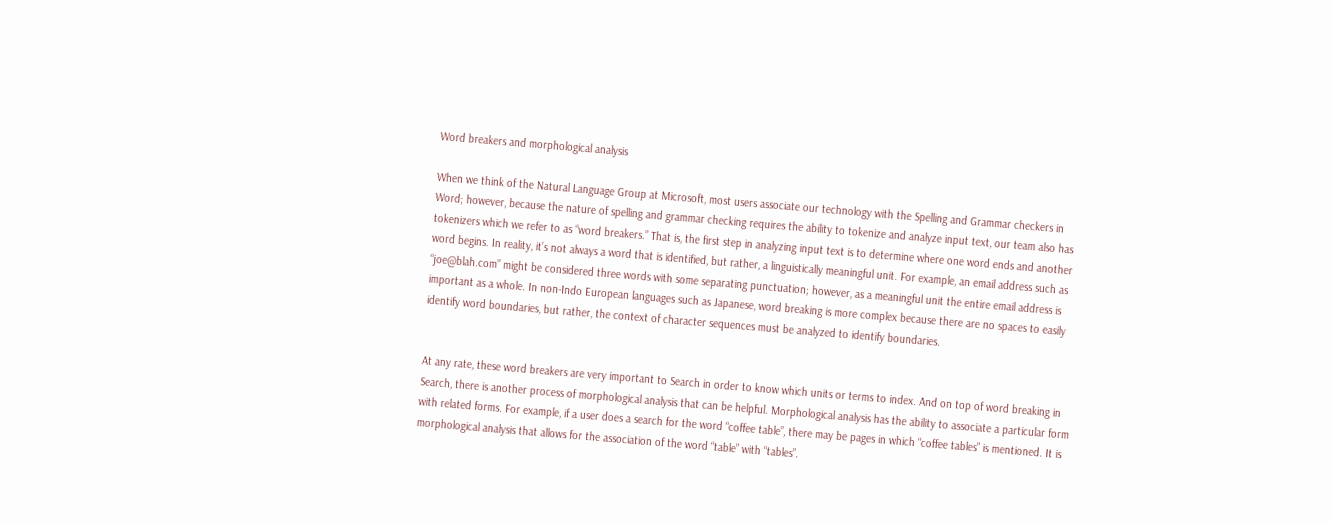Word breakers and morphological analysis

When we think of the Natural Language Group at Microsoft, most users associate our technology with the Spelling and Grammar checkers in Word; however, because the nature of spelling and grammar checking requires the ability to tokenize and analyze input text, our team also has tokenizers which we refer to as “word breakers.” That is, the first step in analyzing input text is to determine where one word ends and another word begins. In reality, it’s not always a word that is identified, but rather, a linguistically meaningful unit. For example, an email address such as “joe@blah.com” might be considered three words with some separating punctuation; however, as a meaningful unit the entire email address is important as a whole. In non-Indo European languages such as Japanese, word breaking is more complex because there are no spaces to easily identify word boundaries, but rather, the context of character sequences must be analyzed to identify boundaries.


At any rate, these word breakers are very important to Search in order to know which units or terms to index. And on top of word breaking in Search, there is another process of morphological analysis that can be helpful. Morphological analysis has the ability to associate a particular form with related forms. For example, if a user does a search for the word “coffee table”, there may be pages in which “coffee tables” is mentioned. It is morphological analysis that allows for the association of the word “table” with “tables”.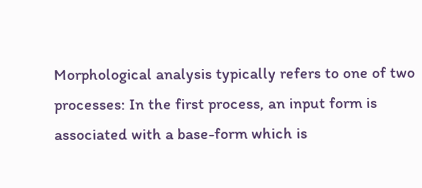Morphological analysis typically refers to one of two processes: In the first process, an input form is associated with a base-form which is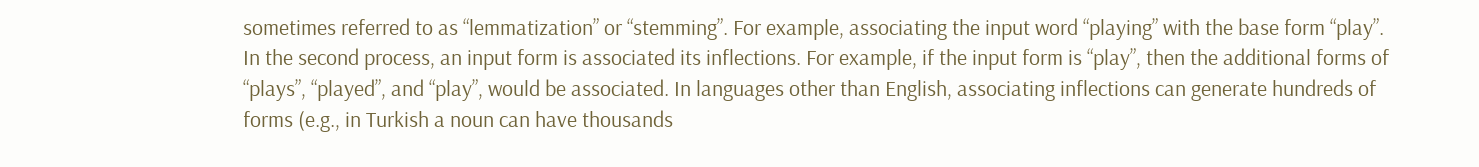sometimes referred to as “lemmatization” or “stemming”. For example, associating the input word “playing” with the base form “play”. In the second process, an input form is associated its inflections. For example, if the input form is “play”, then the additional forms of “plays”, “played”, and “play”, would be associated. In languages other than English, associating inflections can generate hundreds of forms (e.g., in Turkish a noun can have thousands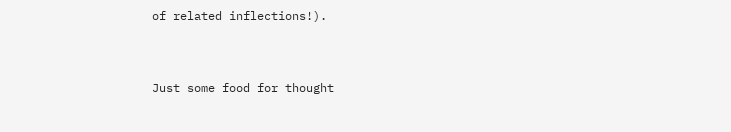of related inflections!).


Just some food for thought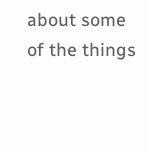about some of the things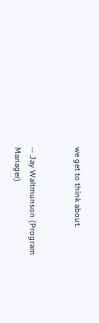we get to think about.


-- Jay Waltmunson (Program Manager)